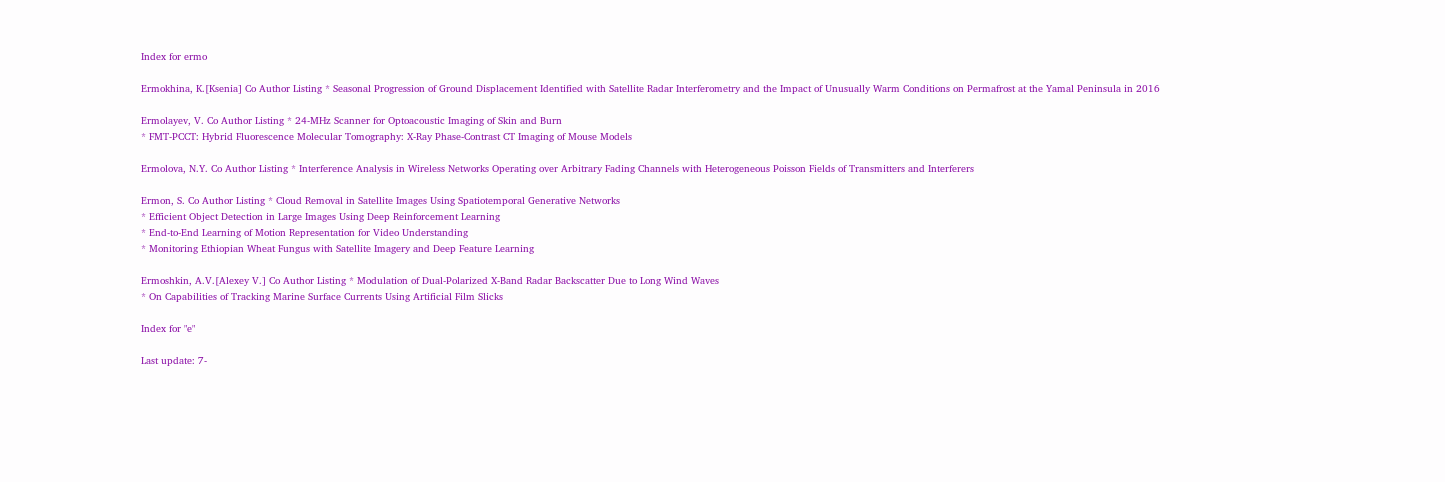Index for ermo

Ermokhina, K.[Ksenia] Co Author Listing * Seasonal Progression of Ground Displacement Identified with Satellite Radar Interferometry and the Impact of Unusually Warm Conditions on Permafrost at the Yamal Peninsula in 2016

Ermolayev, V. Co Author Listing * 24-MHz Scanner for Optoacoustic Imaging of Skin and Burn
* FMT-PCCT: Hybrid Fluorescence Molecular Tomography: X-Ray Phase-Contrast CT Imaging of Mouse Models

Ermolova, N.Y. Co Author Listing * Interference Analysis in Wireless Networks Operating over Arbitrary Fading Channels with Heterogeneous Poisson Fields of Transmitters and Interferers

Ermon, S. Co Author Listing * Cloud Removal in Satellite Images Using Spatiotemporal Generative Networks
* Efficient Object Detection in Large Images Using Deep Reinforcement Learning
* End-to-End Learning of Motion Representation for Video Understanding
* Monitoring Ethiopian Wheat Fungus with Satellite Imagery and Deep Feature Learning

Ermoshkin, A.V.[Alexey V.] Co Author Listing * Modulation of Dual-Polarized X-Band Radar Backscatter Due to Long Wind Waves
* On Capabilities of Tracking Marine Surface Currents Using Artificial Film Slicks

Index for "e"

Last update: 7-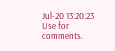Jul-20 13:20:23
Use for comments.